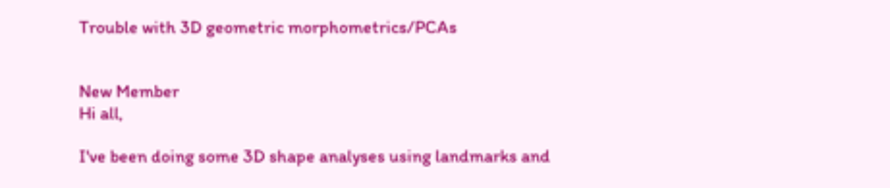Trouble with 3D geometric morphometrics/PCAs


New Member
Hi all,

I've been doing some 3D shape analyses using landmarks and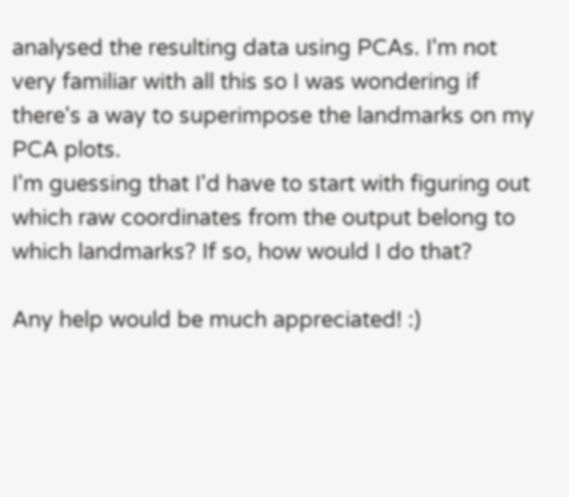analysed the resulting data using PCAs. I'm not very familiar with all this so I was wondering if there's a way to superimpose the landmarks on my PCA plots.
I'm guessing that I'd have to start with figuring out which raw coordinates from the output belong to which landmarks? If so, how would I do that?

Any help would be much appreciated! :)